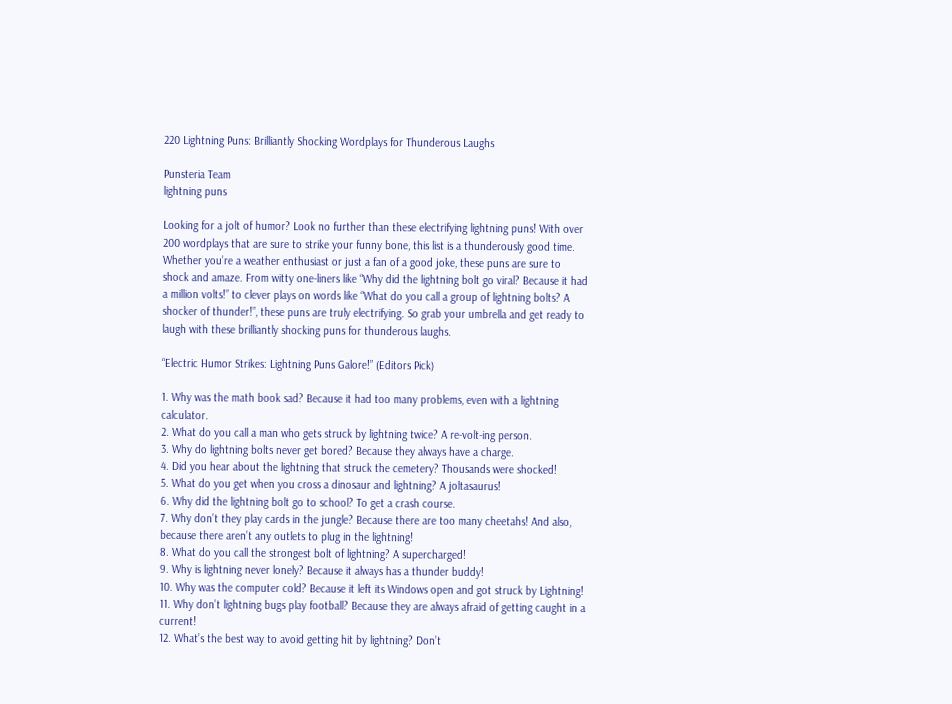220 Lightning Puns: Brilliantly Shocking Wordplays for Thunderous Laughs

Punsteria Team
lightning puns

Looking for a jolt of humor? Look no further than these electrifying lightning puns! With over 200 wordplays that are sure to strike your funny bone, this list is a thunderously good time. Whether you’re a weather enthusiast or just a fan of a good joke, these puns are sure to shock and amaze. From witty one-liners like “Why did the lightning bolt go viral? Because it had a million volts!” to clever plays on words like “What do you call a group of lightning bolts? A shocker of thunder!”, these puns are truly electrifying. So grab your umbrella and get ready to laugh with these brilliantly shocking puns for thunderous laughs.

“Electric Humor Strikes: Lightning Puns Galore!” (Editors Pick)

1. Why was the math book sad? Because it had too many problems, even with a lightning calculator.
2. What do you call a man who gets struck by lightning twice? A re-volt-ing person.
3. Why do lightning bolts never get bored? Because they always have a charge.
4. Did you hear about the lightning that struck the cemetery? Thousands were shocked!
5. What do you get when you cross a dinosaur and lightning? A joltasaurus!
6. Why did the lightning bolt go to school? To get a crash course.
7. Why don’t they play cards in the jungle? Because there are too many cheetahs! And also, because there aren’t any outlets to plug in the lightning!
8. What do you call the strongest bolt of lightning? A supercharged!
9. Why is lightning never lonely? Because it always has a thunder buddy!
10. Why was the computer cold? Because it left its Windows open and got struck by Lightning!
11. Why don’t lightning bugs play football? Because they are always afraid of getting caught in a current!
12. What’s the best way to avoid getting hit by lightning? Don’t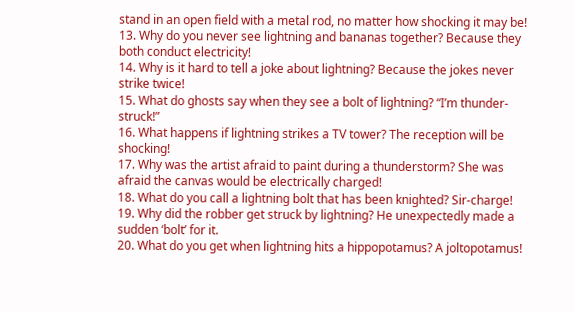stand in an open field with a metal rod, no matter how shocking it may be!
13. Why do you never see lightning and bananas together? Because they both conduct electricity!
14. Why is it hard to tell a joke about lightning? Because the jokes never strike twice!
15. What do ghosts say when they see a bolt of lightning? “I’m thunder-struck!”
16. What happens if lightning strikes a TV tower? The reception will be shocking!
17. Why was the artist afraid to paint during a thunderstorm? She was afraid the canvas would be electrically charged!
18. What do you call a lightning bolt that has been knighted? Sir-charge!
19. Why did the robber get struck by lightning? He unexpectedly made a sudden ‘bolt’ for it.
20. What do you get when lightning hits a hippopotamus? A joltopotamus!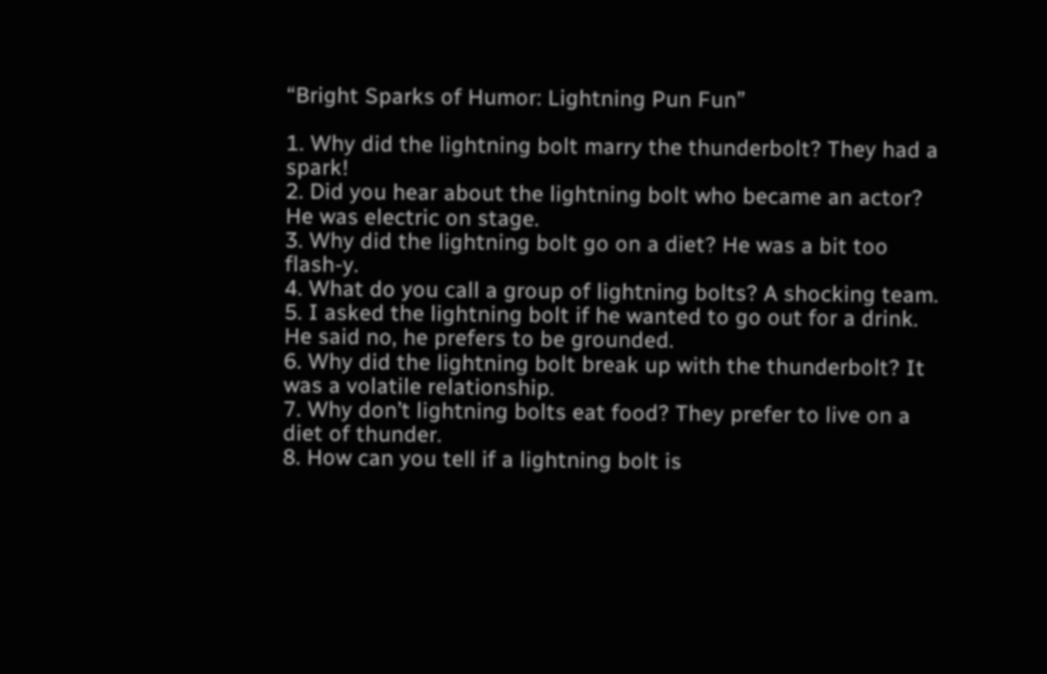“Bright Sparks of Humor: Lightning Pun Fun”

1. Why did the lightning bolt marry the thunderbolt? They had a spark!
2. Did you hear about the lightning bolt who became an actor? He was electric on stage.
3. Why did the lightning bolt go on a diet? He was a bit too flash-y.
4. What do you call a group of lightning bolts? A shocking team.
5. I asked the lightning bolt if he wanted to go out for a drink. He said no, he prefers to be grounded.
6. Why did the lightning bolt break up with the thunderbolt? It was a volatile relationship.
7. Why don’t lightning bolts eat food? They prefer to live on a diet of thunder.
8. How can you tell if a lightning bolt is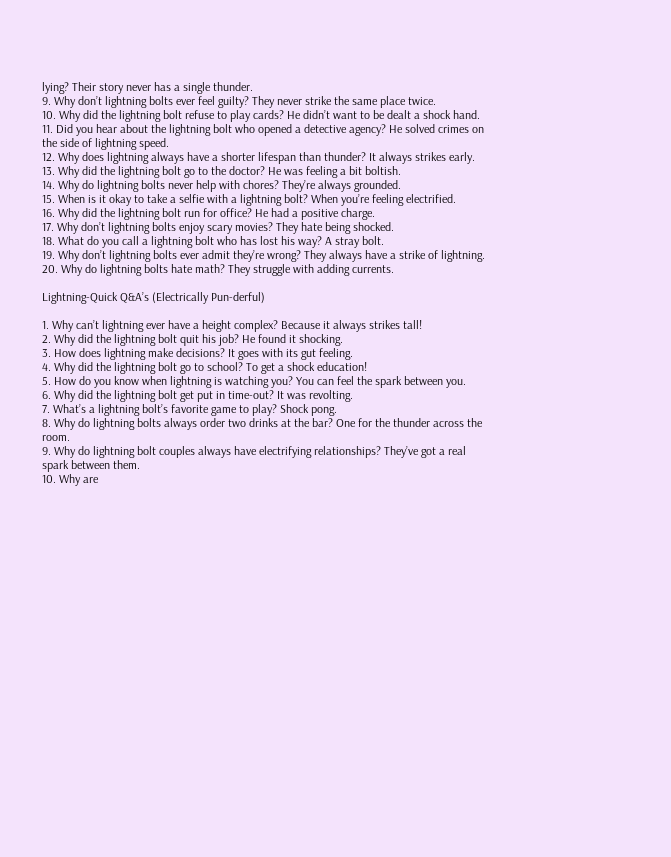lying? Their story never has a single thunder.
9. Why don’t lightning bolts ever feel guilty? They never strike the same place twice.
10. Why did the lightning bolt refuse to play cards? He didn’t want to be dealt a shock hand.
11. Did you hear about the lightning bolt who opened a detective agency? He solved crimes on the side of lightning speed.
12. Why does lightning always have a shorter lifespan than thunder? It always strikes early.
13. Why did the lightning bolt go to the doctor? He was feeling a bit boltish.
14. Why do lightning bolts never help with chores? They’re always grounded.
15. When is it okay to take a selfie with a lightning bolt? When you’re feeling electrified.
16. Why did the lightning bolt run for office? He had a positive charge.
17. Why don’t lightning bolts enjoy scary movies? They hate being shocked.
18. What do you call a lightning bolt who has lost his way? A stray bolt.
19. Why don’t lightning bolts ever admit they’re wrong? They always have a strike of lightning.
20. Why do lightning bolts hate math? They struggle with adding currents.

Lightning-Quick Q&A’s (Electrically Pun-derful)

1. Why can’t lightning ever have a height complex? Because it always strikes tall!
2. Why did the lightning bolt quit his job? He found it shocking.
3. How does lightning make decisions? It goes with its gut feeling.
4. Why did the lightning bolt go to school? To get a shock education!
5. How do you know when lightning is watching you? You can feel the spark between you.
6. Why did the lightning bolt get put in time-out? It was revolting.
7. What’s a lightning bolt’s favorite game to play? Shock pong.
8. Why do lightning bolts always order two drinks at the bar? One for the thunder across the room.
9. Why do lightning bolt couples always have electrifying relationships? They’ve got a real spark between them.
10. Why are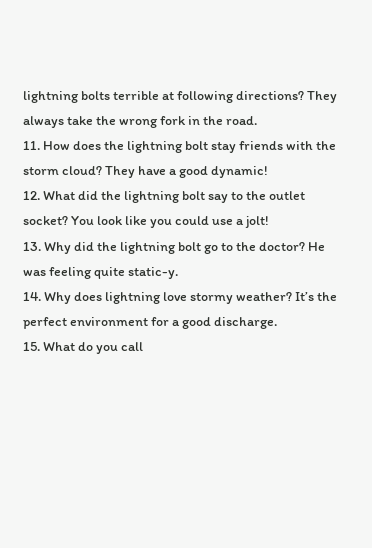lightning bolts terrible at following directions? They always take the wrong fork in the road.
11. How does the lightning bolt stay friends with the storm cloud? They have a good dynamic!
12. What did the lightning bolt say to the outlet socket? You look like you could use a jolt!
13. Why did the lightning bolt go to the doctor? He was feeling quite static-y.
14. Why does lightning love stormy weather? It’s the perfect environment for a good discharge.
15. What do you call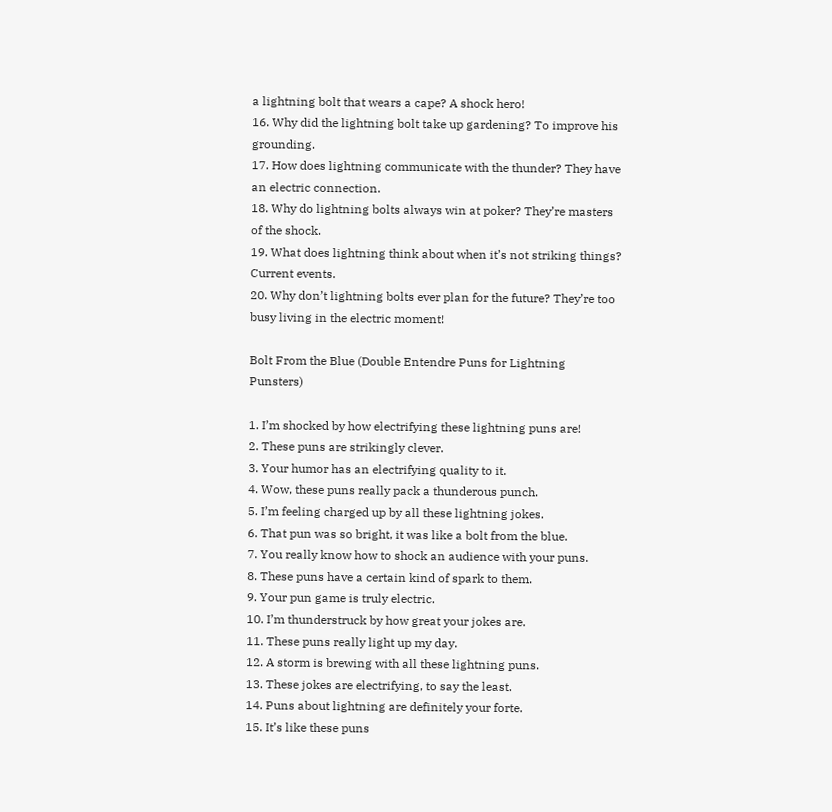a lightning bolt that wears a cape? A shock hero!
16. Why did the lightning bolt take up gardening? To improve his grounding.
17. How does lightning communicate with the thunder? They have an electric connection.
18. Why do lightning bolts always win at poker? They’re masters of the shock.
19. What does lightning think about when it’s not striking things? Current events.
20. Why don’t lightning bolts ever plan for the future? They’re too busy living in the electric moment!

Bolt From the Blue (Double Entendre Puns for Lightning Punsters)

1. I’m shocked by how electrifying these lightning puns are!
2. These puns are strikingly clever.
3. Your humor has an electrifying quality to it.
4. Wow, these puns really pack a thunderous punch.
5. I’m feeling charged up by all these lightning jokes.
6. That pun was so bright, it was like a bolt from the blue.
7. You really know how to shock an audience with your puns.
8. These puns have a certain kind of spark to them.
9. Your pun game is truly electric.
10. I’m thunderstruck by how great your jokes are.
11. These puns really light up my day.
12. A storm is brewing with all these lightning puns.
13. These jokes are electrifying, to say the least.
14. Puns about lightning are definitely your forte.
15. It’s like these puns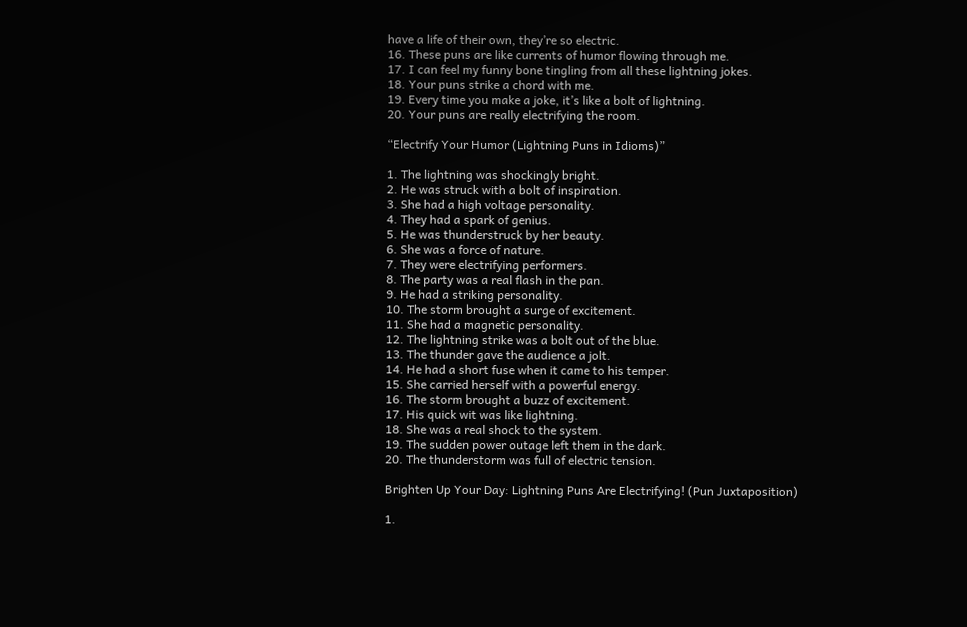have a life of their own, they’re so electric.
16. These puns are like currents of humor flowing through me.
17. I can feel my funny bone tingling from all these lightning jokes.
18. Your puns strike a chord with me.
19. Every time you make a joke, it’s like a bolt of lightning.
20. Your puns are really electrifying the room.

“Electrify Your Humor (Lightning Puns in Idioms)”

1. The lightning was shockingly bright.
2. He was struck with a bolt of inspiration.
3. She had a high voltage personality.
4. They had a spark of genius.
5. He was thunderstruck by her beauty.
6. She was a force of nature.
7. They were electrifying performers.
8. The party was a real flash in the pan.
9. He had a striking personality.
10. The storm brought a surge of excitement.
11. She had a magnetic personality.
12. The lightning strike was a bolt out of the blue.
13. The thunder gave the audience a jolt.
14. He had a short fuse when it came to his temper.
15. She carried herself with a powerful energy.
16. The storm brought a buzz of excitement.
17. His quick wit was like lightning.
18. She was a real shock to the system.
19. The sudden power outage left them in the dark.
20. The thunderstorm was full of electric tension.

Brighten Up Your Day: Lightning Puns Are Electrifying! (Pun Juxtaposition)

1.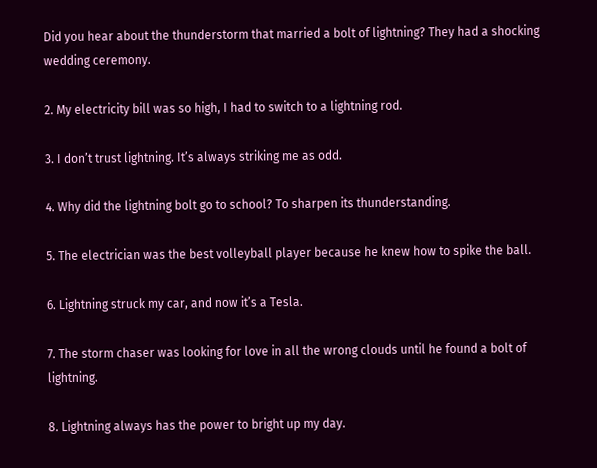Did you hear about the thunderstorm that married a bolt of lightning? They had a shocking wedding ceremony.

2. My electricity bill was so high, I had to switch to a lightning rod.

3. I don’t trust lightning. It’s always striking me as odd.

4. Why did the lightning bolt go to school? To sharpen its thunderstanding.

5. The electrician was the best volleyball player because he knew how to spike the ball.

6. Lightning struck my car, and now it’s a Tesla.

7. The storm chaser was looking for love in all the wrong clouds until he found a bolt of lightning.

8. Lightning always has the power to bright up my day.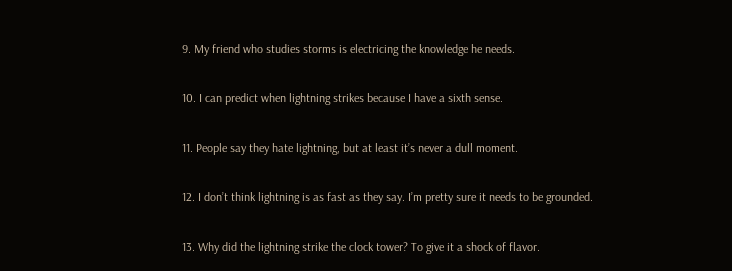9. My friend who studies storms is electricing the knowledge he needs.

10. I can predict when lightning strikes because I have a sixth sense.

11. People say they hate lightning, but at least it’s never a dull moment.

12. I don’t think lightning is as fast as they say. I’m pretty sure it needs to be grounded.

13. Why did the lightning strike the clock tower? To give it a shock of flavor.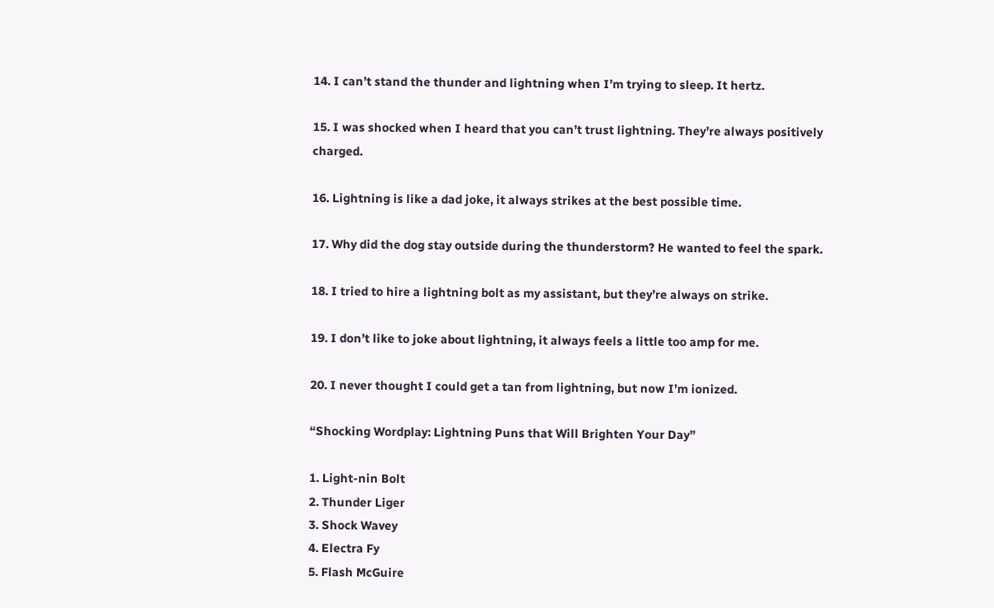14. I can’t stand the thunder and lightning when I’m trying to sleep. It hertz.

15. I was shocked when I heard that you can’t trust lightning. They’re always positively charged.

16. Lightning is like a dad joke, it always strikes at the best possible time.

17. Why did the dog stay outside during the thunderstorm? He wanted to feel the spark.

18. I tried to hire a lightning bolt as my assistant, but they’re always on strike.

19. I don’t like to joke about lightning, it always feels a little too amp for me.

20. I never thought I could get a tan from lightning, but now I’m ionized.

“Shocking Wordplay: Lightning Puns that Will Brighten Your Day”

1. Light-nin Bolt
2. Thunder Liger
3. Shock Wavey
4. Electra Fy
5. Flash McGuire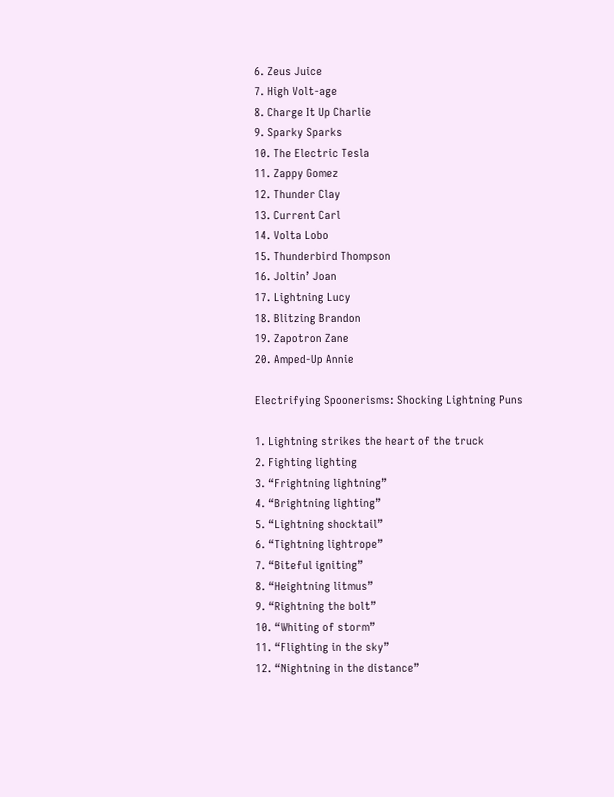6. Zeus Juice
7. High Volt-age
8. Charge It Up Charlie
9. Sparky Sparks
10. The Electric Tesla
11. Zappy Gomez
12. Thunder Clay
13. Current Carl
14. Volta Lobo
15. Thunderbird Thompson
16. Joltin’ Joan
17. Lightning Lucy
18. Blitzing Brandon
19. Zapotron Zane
20. Amped-Up Annie

Electrifying Spoonerisms: Shocking Lightning Puns

1. Lightning strikes the heart of the truck
2. Fighting lighting
3. “Frightning lightning”
4. “Brightning lighting”
5. “Lightning shocktail”
6. “Tightning lightrope”
7. “Biteful igniting”
8. “Heightning litmus”
9. “Rightning the bolt”
10. “Whiting of storm”
11. “Flighting in the sky”
12. “Nightning in the distance”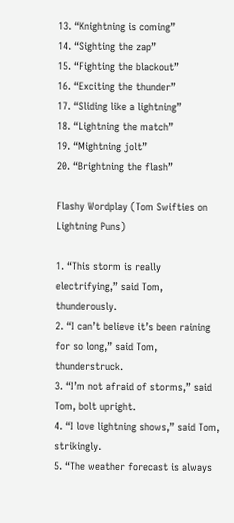13. “Knightning is coming”
14. “Sighting the zap”
15. “Fighting the blackout”
16. “Exciting the thunder”
17. “Sliding like a lightning”
18. “Lightning the match”
19. “Mightning jolt”
20. “Brightning the flash”

Flashy Wordplay (Tom Swifties on Lightning Puns)

1. “This storm is really electrifying,” said Tom, thunderously.
2. “I can’t believe it’s been raining for so long,” said Tom, thunderstruck.
3. “I’m not afraid of storms,” said Tom, bolt upright.
4. “I love lightning shows,” said Tom, strikingly.
5. “The weather forecast is always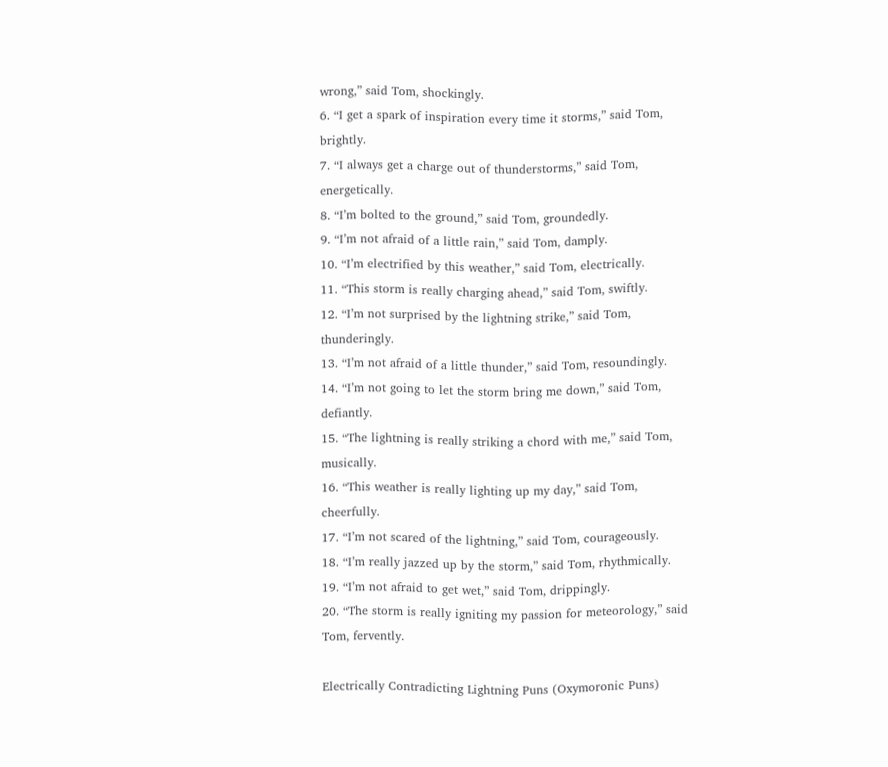wrong,” said Tom, shockingly.
6. “I get a spark of inspiration every time it storms,” said Tom, brightly.
7. “I always get a charge out of thunderstorms,” said Tom, energetically.
8. “I’m bolted to the ground,” said Tom, groundedly.
9. “I’m not afraid of a little rain,” said Tom, damply.
10. “I’m electrified by this weather,” said Tom, electrically.
11. “This storm is really charging ahead,” said Tom, swiftly.
12. “I’m not surprised by the lightning strike,” said Tom, thunderingly.
13. “I’m not afraid of a little thunder,” said Tom, resoundingly.
14. “I’m not going to let the storm bring me down,” said Tom, defiantly.
15. “The lightning is really striking a chord with me,” said Tom, musically.
16. “This weather is really lighting up my day,” said Tom, cheerfully.
17. “I’m not scared of the lightning,” said Tom, courageously.
18. “I’m really jazzed up by the storm,” said Tom, rhythmically.
19. “I’m not afraid to get wet,” said Tom, drippingly.
20. “The storm is really igniting my passion for meteorology,” said Tom, fervently.

Electrically Contradicting Lightning Puns (Oxymoronic Puns)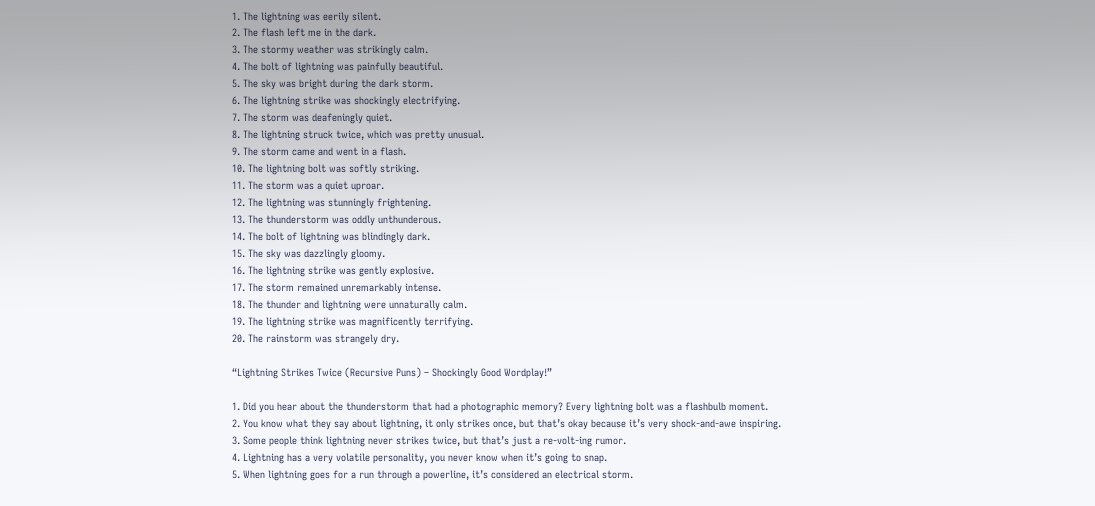1. The lightning was eerily silent.
2. The flash left me in the dark.
3. The stormy weather was strikingly calm.
4. The bolt of lightning was painfully beautiful.
5. The sky was bright during the dark storm.
6. The lightning strike was shockingly electrifying.
7. The storm was deafeningly quiet.
8. The lightning struck twice, which was pretty unusual.
9. The storm came and went in a flash.
10. The lightning bolt was softly striking.
11. The storm was a quiet uproar.
12. The lightning was stunningly frightening.
13. The thunderstorm was oddly unthunderous.
14. The bolt of lightning was blindingly dark.
15. The sky was dazzlingly gloomy.
16. The lightning strike was gently explosive.
17. The storm remained unremarkably intense.
18. The thunder and lightning were unnaturally calm.
19. The lightning strike was magnificently terrifying.
20. The rainstorm was strangely dry.

“Lightning Strikes Twice (Recursive Puns) – Shockingly Good Wordplay!”

1. Did you hear about the thunderstorm that had a photographic memory? Every lightning bolt was a flashbulb moment.
2. You know what they say about lightning, it only strikes once, but that’s okay because it’s very shock-and-awe inspiring.
3. Some people think lightning never strikes twice, but that’s just a re-volt-ing rumor.
4. Lightning has a very volatile personality, you never know when it’s going to snap.
5. When lightning goes for a run through a powerline, it’s considered an electrical storm.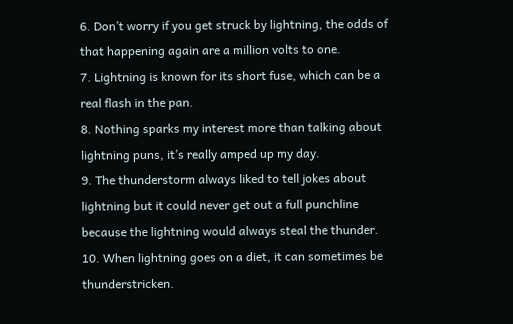6. Don’t worry if you get struck by lightning, the odds of that happening again are a million volts to one.
7. Lightning is known for its short fuse, which can be a real flash in the pan.
8. Nothing sparks my interest more than talking about lightning puns, it’s really amped up my day.
9. The thunderstorm always liked to tell jokes about lightning but it could never get out a full punchline because the lightning would always steal the thunder.
10. When lightning goes on a diet, it can sometimes be thunderstricken.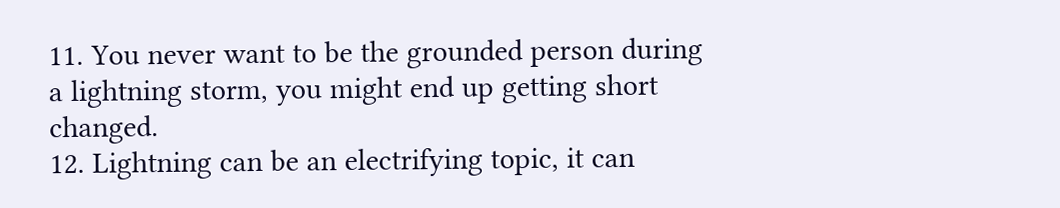11. You never want to be the grounded person during a lightning storm, you might end up getting short changed.
12. Lightning can be an electrifying topic, it can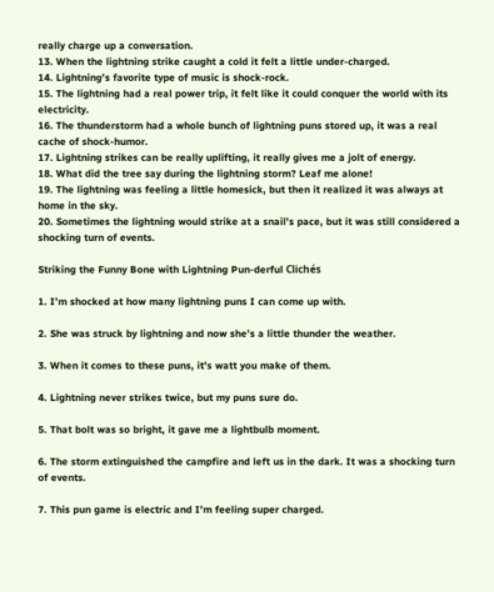really charge up a conversation.
13. When the lightning strike caught a cold it felt a little under-charged.
14. Lightning’s favorite type of music is shock-rock.
15. The lightning had a real power trip, it felt like it could conquer the world with its electricity.
16. The thunderstorm had a whole bunch of lightning puns stored up, it was a real cache of shock-humor.
17. Lightning strikes can be really uplifting, it really gives me a jolt of energy.
18. What did the tree say during the lightning storm? Leaf me alone!
19. The lightning was feeling a little homesick, but then it realized it was always at home in the sky.
20. Sometimes the lightning would strike at a snail’s pace, but it was still considered a shocking turn of events.

Striking the Funny Bone with Lightning Pun-derful Clichés

1. I’m shocked at how many lightning puns I can come up with.

2. She was struck by lightning and now she’s a little thunder the weather.

3. When it comes to these puns, it’s watt you make of them.

4. Lightning never strikes twice, but my puns sure do.

5. That bolt was so bright, it gave me a lightbulb moment.

6. The storm extinguished the campfire and left us in the dark. It was a shocking turn of events.

7. This pun game is electric and I’m feeling super charged.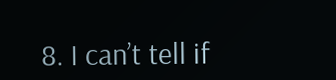8. I can’t tell if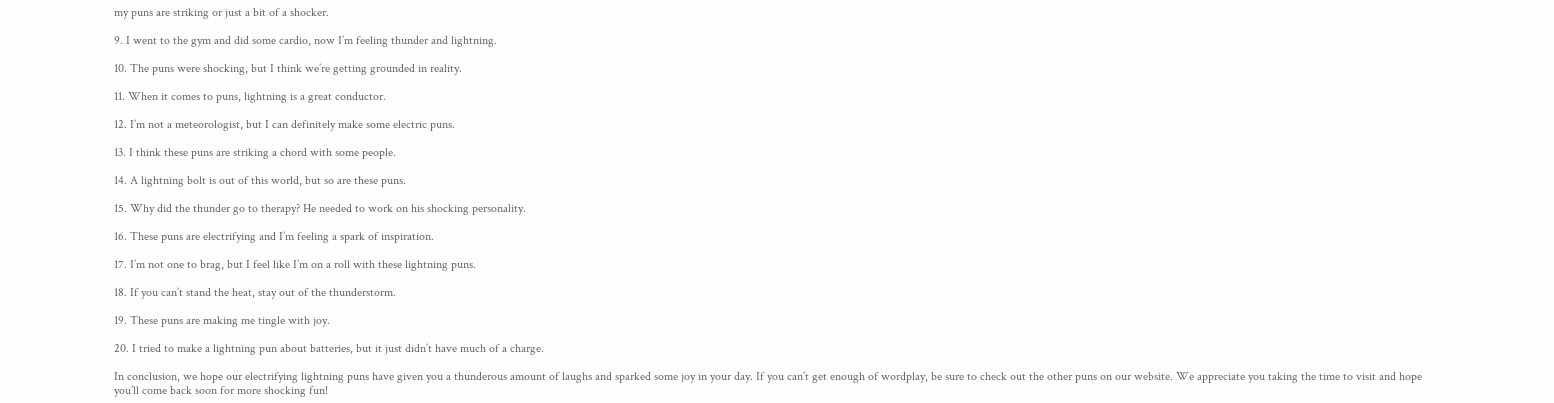my puns are striking or just a bit of a shocker.

9. I went to the gym and did some cardio, now I’m feeling thunder and lightning.

10. The puns were shocking, but I think we’re getting grounded in reality.

11. When it comes to puns, lightning is a great conductor.

12. I’m not a meteorologist, but I can definitely make some electric puns.

13. I think these puns are striking a chord with some people.

14. A lightning bolt is out of this world, but so are these puns.

15. Why did the thunder go to therapy? He needed to work on his shocking personality.

16. These puns are electrifying and I’m feeling a spark of inspiration.

17. I’m not one to brag, but I feel like I’m on a roll with these lightning puns.

18. If you can’t stand the heat, stay out of the thunderstorm.

19. These puns are making me tingle with joy.

20. I tried to make a lightning pun about batteries, but it just didn’t have much of a charge.

In conclusion, we hope our electrifying lightning puns have given you a thunderous amount of laughs and sparked some joy in your day. If you can’t get enough of wordplay, be sure to check out the other puns on our website. We appreciate you taking the time to visit and hope you’ll come back soon for more shocking fun!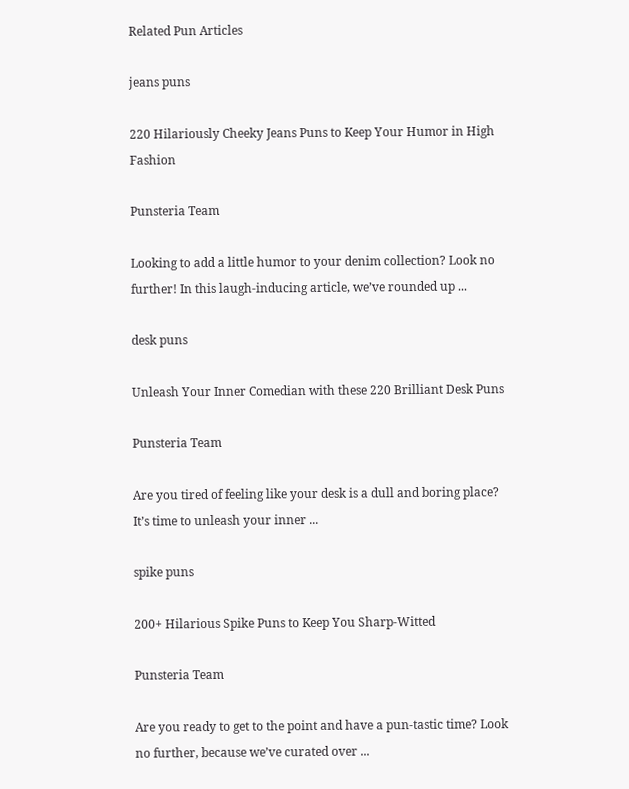Related Pun Articles

jeans puns

220 Hilariously Cheeky Jeans Puns to Keep Your Humor in High Fashion

Punsteria Team

Looking to add a little humor to your denim collection? Look no further! In this laugh-inducing article, we’ve rounded up ...

desk puns

Unleash Your Inner Comedian with these 220 Brilliant Desk Puns

Punsteria Team

Are you tired of feeling like your desk is a dull and boring place? It’s time to unleash your inner ...

spike puns

200+ Hilarious Spike Puns to Keep You Sharp-Witted

Punsteria Team

Are you ready to get to the point and have a pun-tastic time? Look no further, because we’ve curated over ...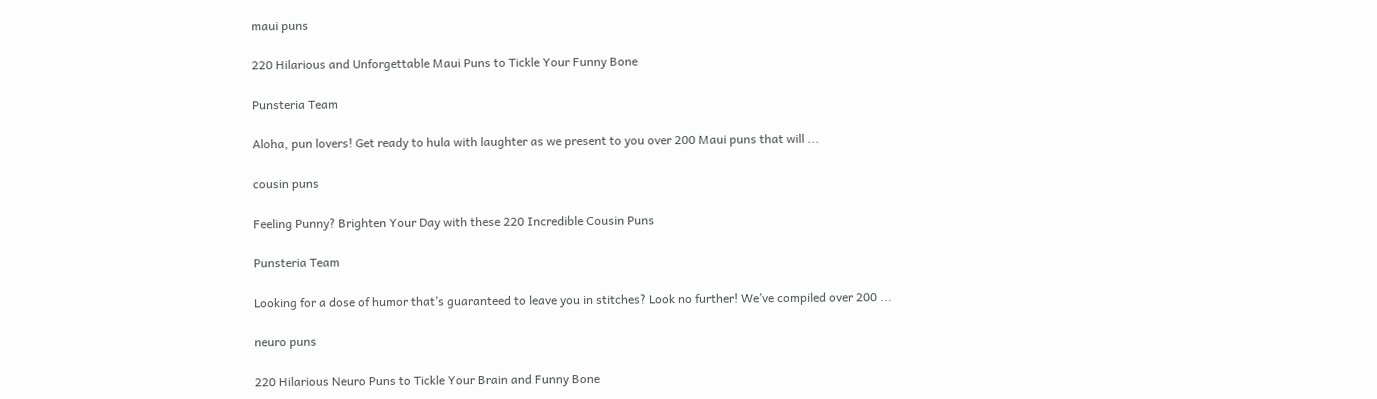maui puns

220 Hilarious and Unforgettable Maui Puns to Tickle Your Funny Bone

Punsteria Team

Aloha, pun lovers! Get ready to hula with laughter as we present to you over 200 Maui puns that will ...

cousin puns

Feeling Punny? Brighten Your Day with these 220 Incredible Cousin Puns

Punsteria Team

Looking for a dose of humor that’s guaranteed to leave you in stitches? Look no further! We’ve compiled over 200 ...

neuro puns

220 Hilarious Neuro Puns to Tickle Your Brain and Funny Bone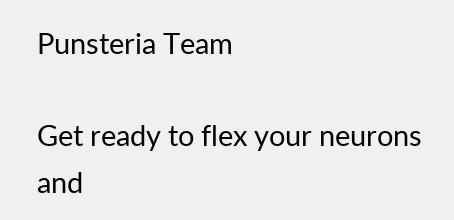Punsteria Team

Get ready to flex your neurons and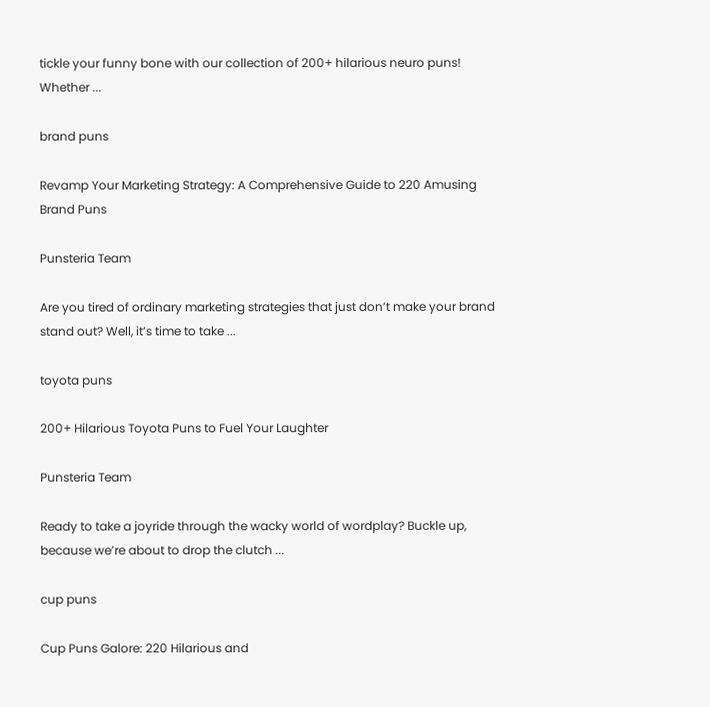tickle your funny bone with our collection of 200+ hilarious neuro puns! Whether ...

brand puns

Revamp Your Marketing Strategy: A Comprehensive Guide to 220 Amusing Brand Puns

Punsteria Team

Are you tired of ordinary marketing strategies that just don’t make your brand stand out? Well, it’s time to take ...

toyota puns

200+ Hilarious Toyota Puns to Fuel Your Laughter

Punsteria Team

Ready to take a joyride through the wacky world of wordplay? Buckle up, because we’re about to drop the clutch ...

cup puns

Cup Puns Galore: 220 Hilarious and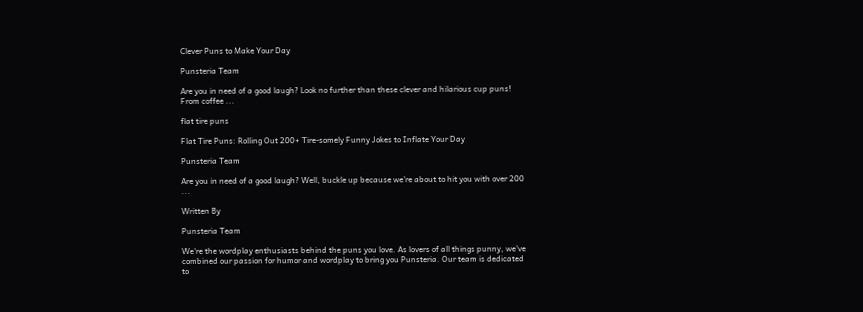Clever Puns to Make Your Day

Punsteria Team

Are you in need of a good laugh? Look no further than these clever and hilarious cup puns! From coffee ...

flat tire puns

Flat Tire Puns: Rolling Out 200+ Tire-somely Funny Jokes to Inflate Your Day

Punsteria Team

Are you in need of a good laugh? Well, buckle up because we’re about to hit you with over 200 ...

Written By

Punsteria Team

We're the wordplay enthusiasts behind the puns you love. As lovers of all things punny, we've combined our passion for humor and wordplay to bring you Punsteria. Our team is dedicated to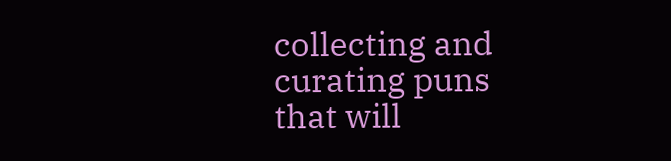collecting and curating puns that will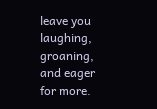leave you laughing, groaning, and eager for more.